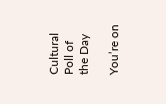Cultural Poll of the Day

You’re on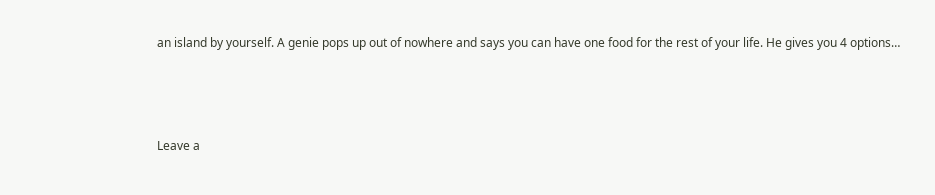an island by yourself. A genie pops up out of nowhere and says you can have one food for the rest of your life. He gives you 4 options…



Leave a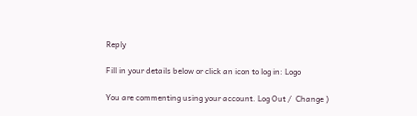Reply

Fill in your details below or click an icon to log in: Logo

You are commenting using your account. Log Out /  Change )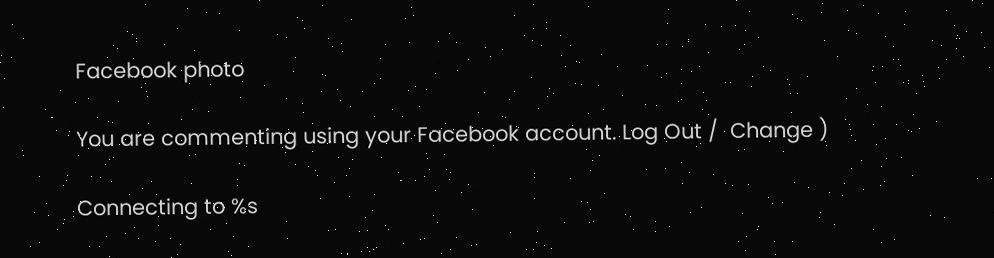Facebook photo

You are commenting using your Facebook account. Log Out /  Change )

Connecting to %s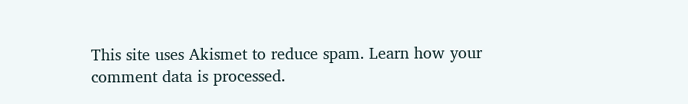This site uses Akismet to reduce spam. Learn how your comment data is processed.